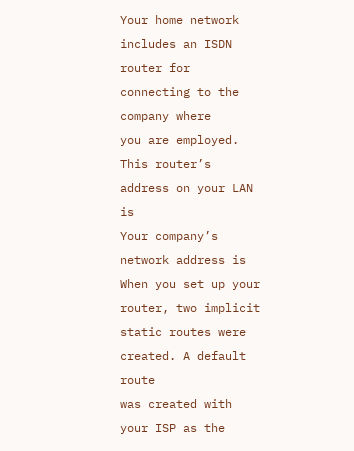Your home network includes an ISDN router for connecting to the company where
you are employed. This router’s address on your LAN is
Your company’s network address is
When you set up your router, two implicit static routes were created. A default route
was created with your ISP as the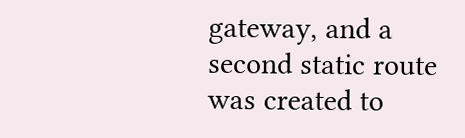gateway, and a second static route was created to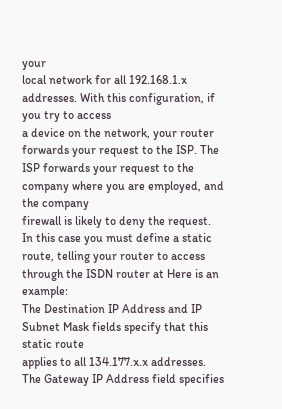your
local network for all 192.168.1.x addresses. With this configuration, if you try to access
a device on the network, your router forwards your request to the ISP. The
ISP forwards your request to the company where you are employed, and the company
firewall is likely to deny the request.
In this case you must define a static route, telling your router to access
through the ISDN router at Here is an example:
The Destination IP Address and IP Subnet Mask fields specify that this static route
applies to all 134.177.x.x addresses.
The Gateway IP Address field specifies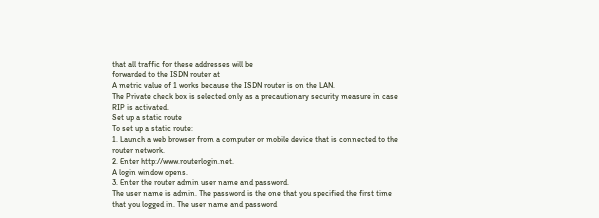that all traffic for these addresses will be
forwarded to the ISDN router at
A metric value of 1 works because the ISDN router is on the LAN.
The Private check box is selected only as a precautionary security measure in case
RIP is activated.
Set up a static route
To set up a static route:
1. Launch a web browser from a computer or mobile device that is connected to the
router network.
2. Enter http://www.routerlogin.net.
A login window opens.
3. Enter the router admin user name and password.
The user name is admin. The password is the one that you specified the first time
that you logged in. The user name and password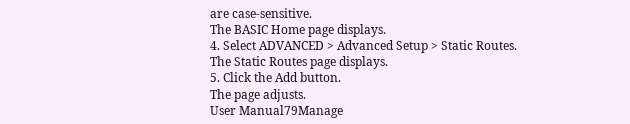are case-sensitive.
The BASIC Home page displays.
4. Select ADVANCED > Advanced Setup > Static Routes.
The Static Routes page displays.
5. Click the Add button.
The page adjusts.
User Manual79Manage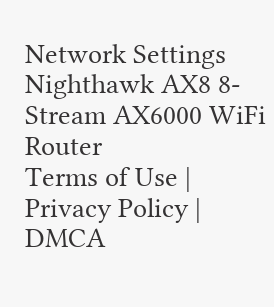Network Settings
Nighthawk AX8 8-Stream AX6000 WiFi Router
Terms of Use | Privacy Policy | DMCA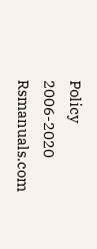Policy
2006-2020 Rsmanuals.com